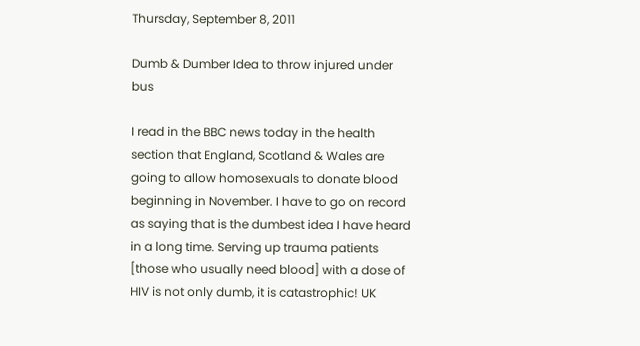Thursday, September 8, 2011

Dumb & Dumber Idea to throw injured under bus

I read in the BBC news today in the health section that England, Scotland & Wales are going to allow homosexuals to donate blood beginning in November. I have to go on record as saying that is the dumbest idea I have heard in a long time. Serving up trauma patients [those who usually need blood] with a dose of HIV is not only dumb, it is catastrophic! UK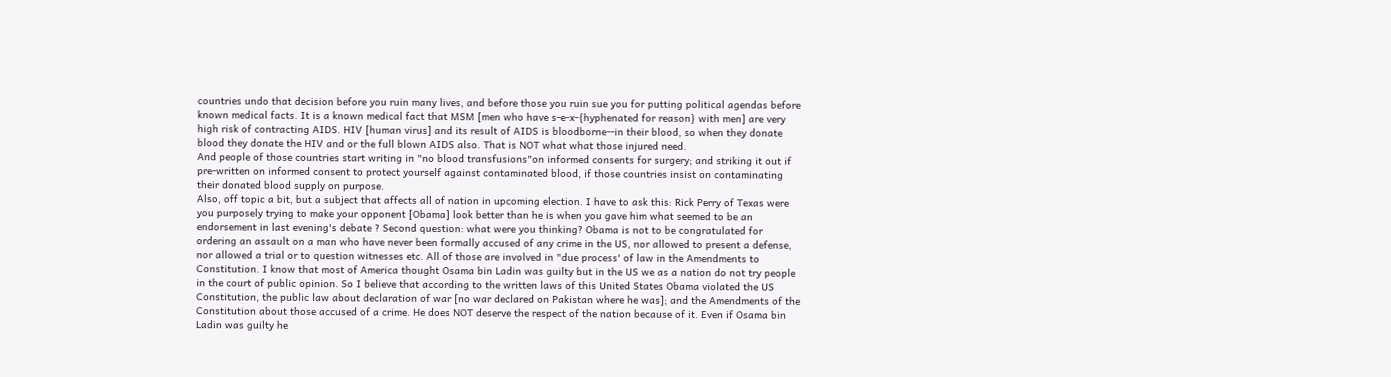countries undo that decision before you ruin many lives, and before those you ruin sue you for putting political agendas before known medical facts. It is a known medical fact that MSM [men who have s-e-x-{hyphenated for reason} with men] are very high risk of contracting AIDS. HIV [human virus] and its result of AIDS is bloodborne--in their blood, so when they donate blood they donate the HIV and or the full blown AIDS also. That is NOT what what those injured need.
And people of those countries start writing in "no blood transfusions"on informed consents for surgery; and striking it out if pre-written on informed consent to protect yourself against contaminated blood, if those countries insist on contaminating their donated blood supply on purpose.
Also, off topic a bit, but a subject that affects all of nation in upcoming election. I have to ask this: Rick Perry of Texas were you purposely trying to make your opponent [Obama] look better than he is when you gave him what seemed to be an endorsement in last evening's debate ? Second question: what were you thinking? Obama is not to be congratulated for ordering an assault on a man who have never been formally accused of any crime in the US, nor allowed to present a defense, nor allowed a trial or to question witnesses etc. All of those are involved in "due process' of law in the Amendments to Constitution. I know that most of America thought Osama bin Ladin was guilty but in the US we as a nation do not try people in the court of public opinion. So I believe that according to the written laws of this United States Obama violated the US Constitution, the public law about declaration of war [no war declared on Pakistan where he was]; and the Amendments of the Constitution about those accused of a crime. He does NOT deserve the respect of the nation because of it. Even if Osama bin Ladin was guilty he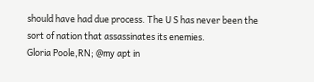should have had due process. The U S has never been the sort of nation that assassinates its enemies.
Gloria Poole,RN; @my apt in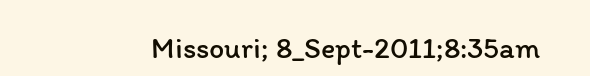Missouri; 8_Sept-2011;8:35am